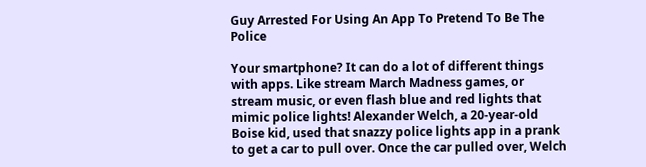Guy Arrested For Using An App To Pretend To Be The Police

Your smartphone? It can do a lot of different things with apps. Like stream March Madness games, or stream music, or even flash blue and red lights that mimic police lights! Alexander Welch, a 20-year-old Boise kid, used that snazzy police lights app in a prank to get a car to pull over. Once the car pulled over, Welch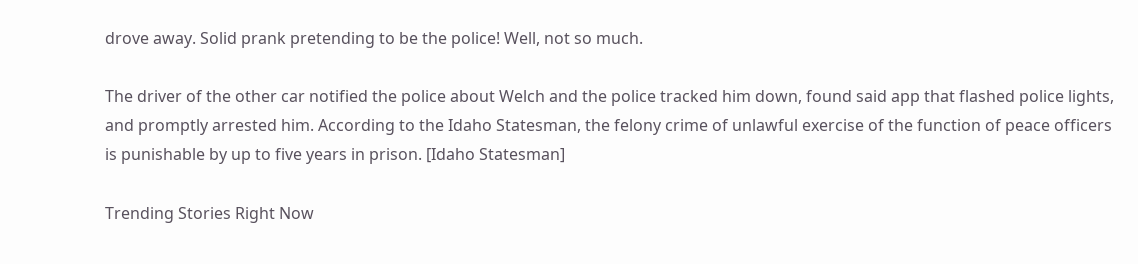drove away. Solid prank pretending to be the police! Well, not so much.

The driver of the other car notified the police about Welch and the police tracked him down, found said app that flashed police lights, and promptly arrested him. According to the Idaho Statesman, the felony crime of unlawful exercise of the function of peace officers is punishable by up to five years in prison. [Idaho Statesman]

Trending Stories Right Now